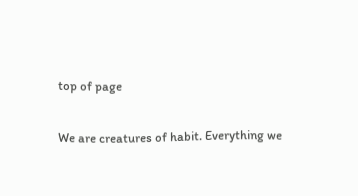top of page

We are creatures of habit. Everything we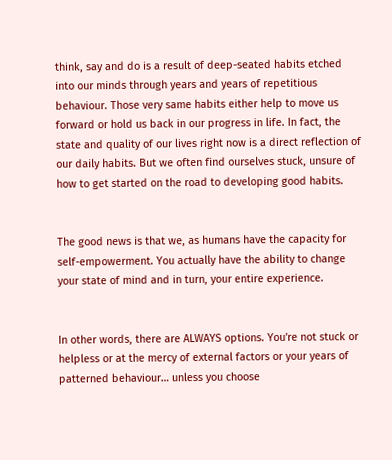think, say and do is a result of deep-seated habits etched into our minds through years and years of repetitious behaviour. Those very same habits either help to move us forward or hold us back in our progress in life. In fact, the state and quality of our lives right now is a direct reflection of our daily habits. But we often find ourselves stuck, unsure of how to get started on the road to developing good habits.


The good news is that we, as humans have the capacity for self-empowerment. You actually have the ability to change your state of mind and in turn, your entire experience.


In other words, there are ALWAYS options. You're not stuck or helpless or at the mercy of external factors or your years of patterned behaviour… unless you choose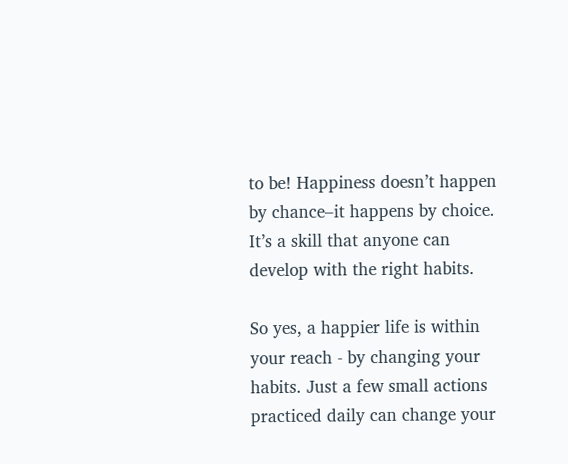to be! Happiness doesn’t happen by chance–it happens by choice. It’s a skill that anyone can develop with the right habits.

So yes, a happier life is within your reach - by changing your habits. Just a few small actions practiced daily can change your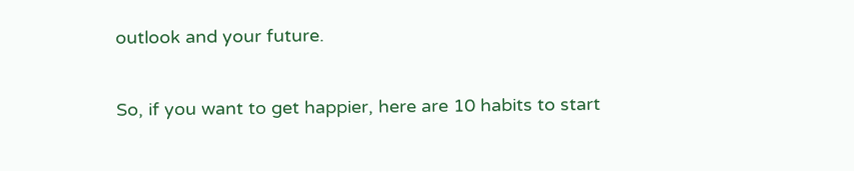outlook and your future.

So, if you want to get happier, here are 10 habits to start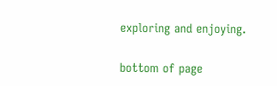exploring and enjoying.

bottom of page